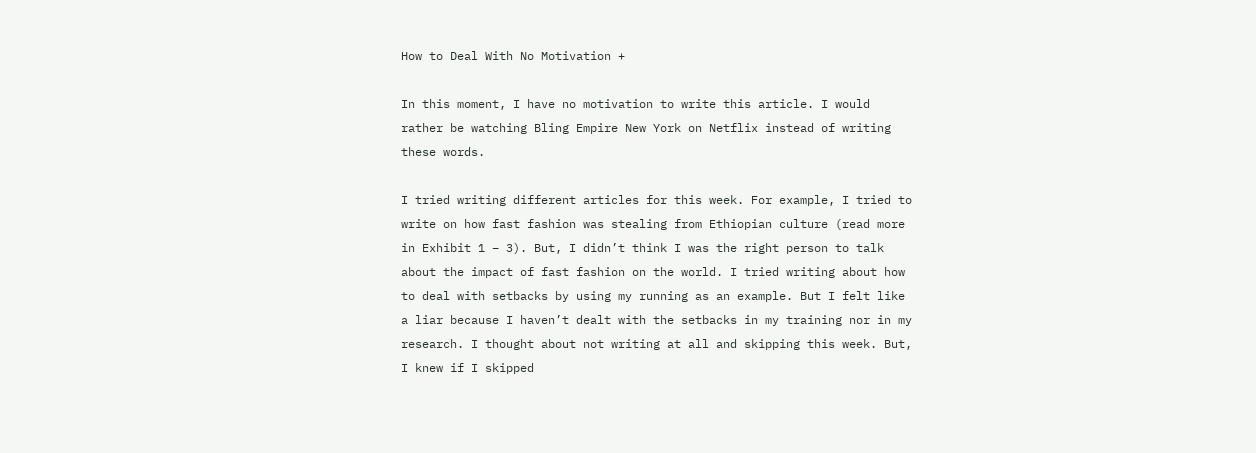How to Deal With No Motivation +

In this moment, I have no motivation to write this article. I would rather be watching Bling Empire New York on Netflix instead of writing these words.

I tried writing different articles for this week. For example, I tried to write on how fast fashion was stealing from Ethiopian culture (read more in Exhibit 1 – 3). But, I didn’t think I was the right person to talk about the impact of fast fashion on the world. I tried writing about how to deal with setbacks by using my running as an example. But I felt like a liar because I haven’t dealt with the setbacks in my training nor in my research. I thought about not writing at all and skipping this week. But, I knew if I skipped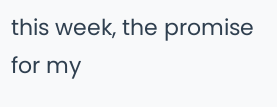this week, the promise for my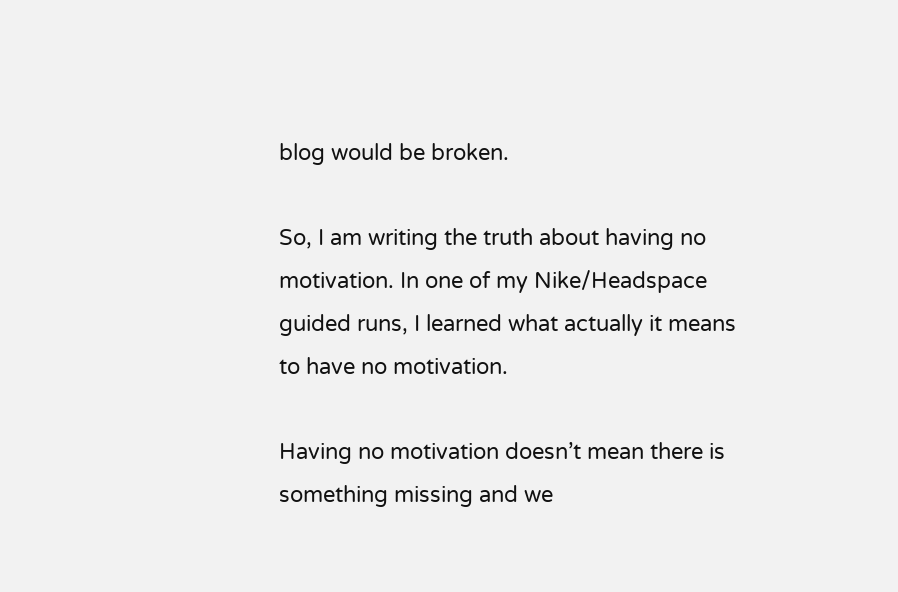blog would be broken.

So, I am writing the truth about having no motivation. In one of my Nike/Headspace guided runs, I learned what actually it means to have no motivation.

Having no motivation doesn’t mean there is something missing and we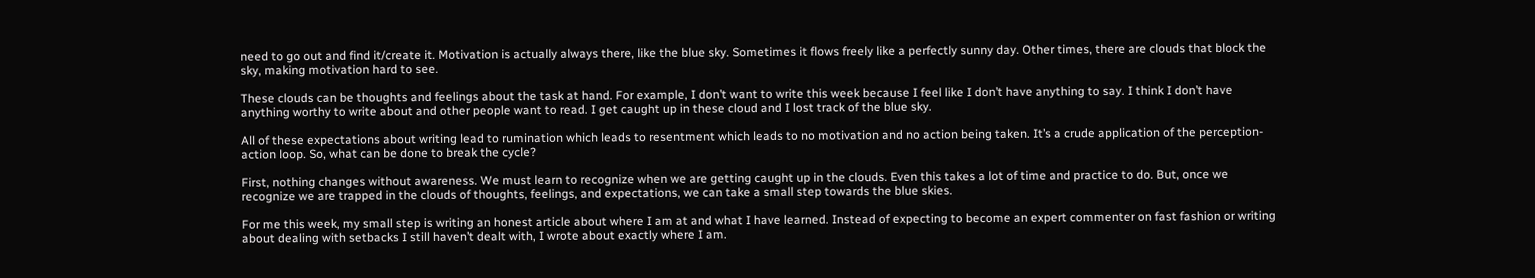need to go out and find it/create it. Motivation is actually always there, like the blue sky. Sometimes it flows freely like a perfectly sunny day. Other times, there are clouds that block the sky, making motivation hard to see.

These clouds can be thoughts and feelings about the task at hand. For example, I don’t want to write this week because I feel like I don’t have anything to say. I think I don’t have anything worthy to write about and other people want to read. I get caught up in these cloud and I lost track of the blue sky.

All of these expectations about writing lead to rumination which leads to resentment which leads to no motivation and no action being taken. It’s a crude application of the perception-action loop. So, what can be done to break the cycle?

First, nothing changes without awareness. We must learn to recognize when we are getting caught up in the clouds. Even this takes a lot of time and practice to do. But, once we recognize we are trapped in the clouds of thoughts, feelings, and expectations, we can take a small step towards the blue skies.

For me this week, my small step is writing an honest article about where I am at and what I have learned. Instead of expecting to become an expert commenter on fast fashion or writing about dealing with setbacks I still haven’t dealt with, I wrote about exactly where I am.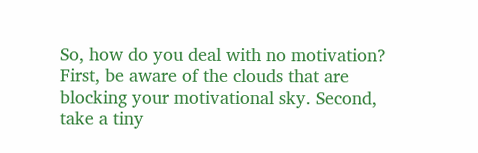So, how do you deal with no motivation? First, be aware of the clouds that are blocking your motivational sky. Second, take a tiny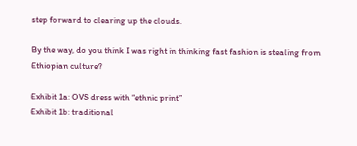step forward to clearing up the clouds.

By the way, do you think I was right in thinking fast fashion is stealing from Ethiopian culture?

Exhibit 1a: OVS dress with “ethnic print”
Exhibit 1b: traditional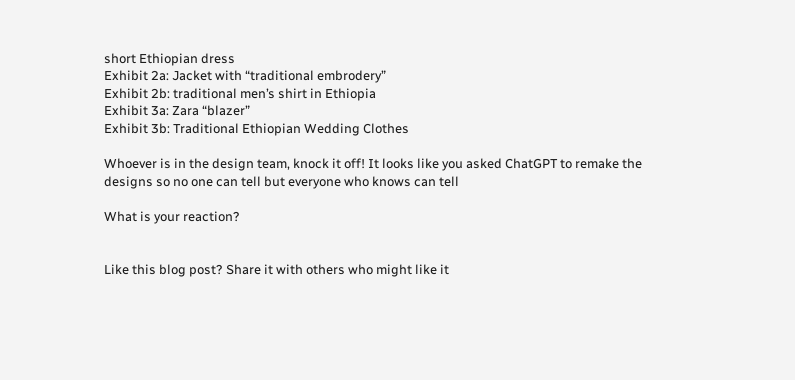short Ethiopian dress
Exhibit 2a: Jacket with “traditional embrodery”
Exhibit 2b: traditional men’s shirt in Ethiopia
Exhibit 3a: Zara “blazer”
Exhibit 3b: Traditional Ethiopian Wedding Clothes

Whoever is in the design team, knock it off! It looks like you asked ChatGPT to remake the designs so no one can tell but everyone who knows can tell

What is your reaction?


Like this blog post? Share it with others who might like it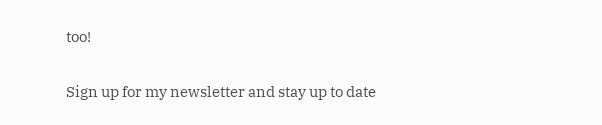too!


Sign up for my newsletter and stay up to date